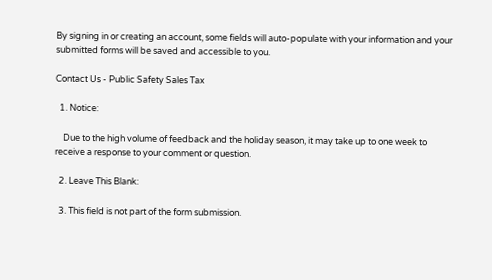By signing in or creating an account, some fields will auto-populate with your information and your submitted forms will be saved and accessible to you.

Contact Us - Public Safety Sales Tax

  1. Notice:

    Due to the high volume of feedback and the holiday season, it may take up to one week to receive a response to your comment or question.

  2. Leave This Blank:

  3. This field is not part of the form submission.